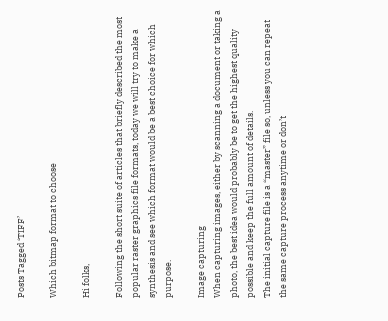Posts Tagged ‘TIFF’

Which bitmap format to choose

Hi folks,

Following the short suite of articles that briefly described the most popular raster graphics file formats, today we will try to make a synthesis and see which format would be a best choice for which purpose.

Image capturing
When capturing images, either by scanning a document or taking a photo, the best idea would probably be to get the highest quality possible and keep the full amount of details.
The initial capture file is a “master” file so, unless you can repeat the same capture process anytime or don’t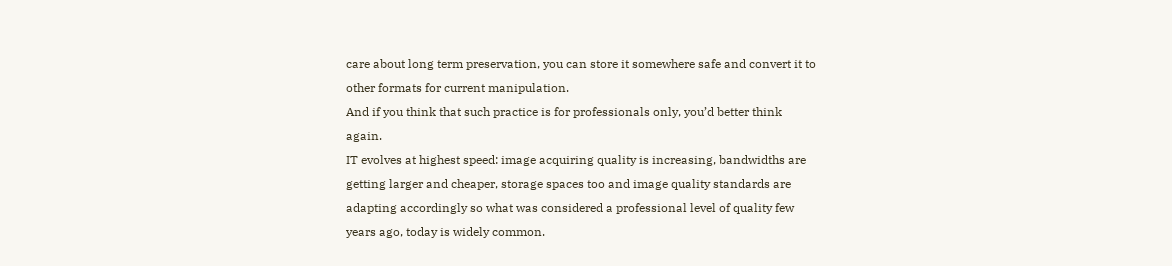care about long term preservation, you can store it somewhere safe and convert it to other formats for current manipulation.
And if you think that such practice is for professionals only, you’d better think again.
IT evolves at highest speed: image acquiring quality is increasing, bandwidths are getting larger and cheaper, storage spaces too and image quality standards are adapting accordingly so what was considered a professional level of quality few years ago, today is widely common.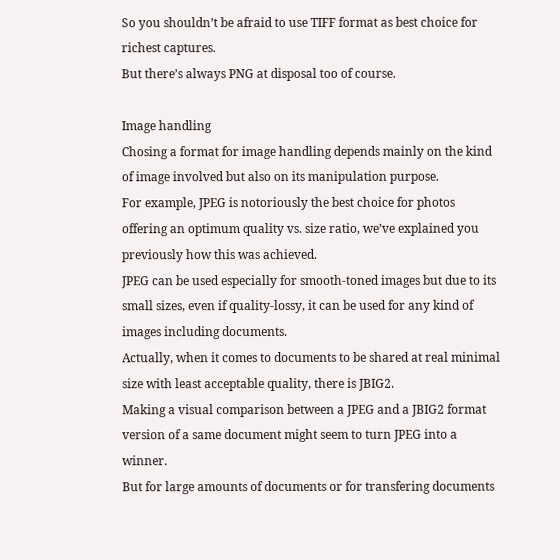So you shouldn’t be afraid to use TIFF format as best choice for richest captures.
But there’s always PNG at disposal too of course.

Image handling
Chosing a format for image handling depends mainly on the kind of image involved but also on its manipulation purpose.
For example, JPEG is notoriously the best choice for photos offering an optimum quality vs. size ratio, we’ve explained you previously how this was achieved.
JPEG can be used especially for smooth-toned images but due to its small sizes, even if quality-lossy, it can be used for any kind of images including documents.
Actually, when it comes to documents to be shared at real minimal size with least acceptable quality, there is JBIG2.
Making a visual comparison between a JPEG and a JBIG2 format version of a same document might seem to turn JPEG into a winner.
But for large amounts of documents or for transfering documents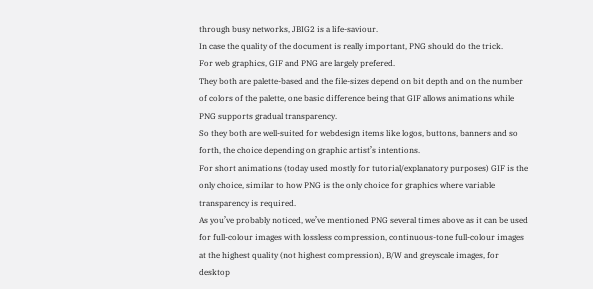through busy networks, JBIG2 is a life-saviour.
In case the quality of the document is really important, PNG should do the trick.
For web graphics, GIF and PNG are largely prefered.
They both are palette-based and the file-sizes depend on bit depth and on the number of colors of the palette, one basic difference being that GIF allows animations while PNG supports gradual transparency.
So they both are well-suited for webdesign items like logos, buttons, banners and so forth, the choice depending on graphic artist’s intentions.
For short animations (today used mostly for tutorial/explanatory purposes) GIF is the only choice, similar to how PNG is the only choice for graphics where variable transparency is required.
As you’ve probably noticed, we’ve mentioned PNG several times above as it can be used for full-colour images with lossless compression, continuous-tone full-colour images at the highest quality (not highest compression), B/W and greyscale images, for desktop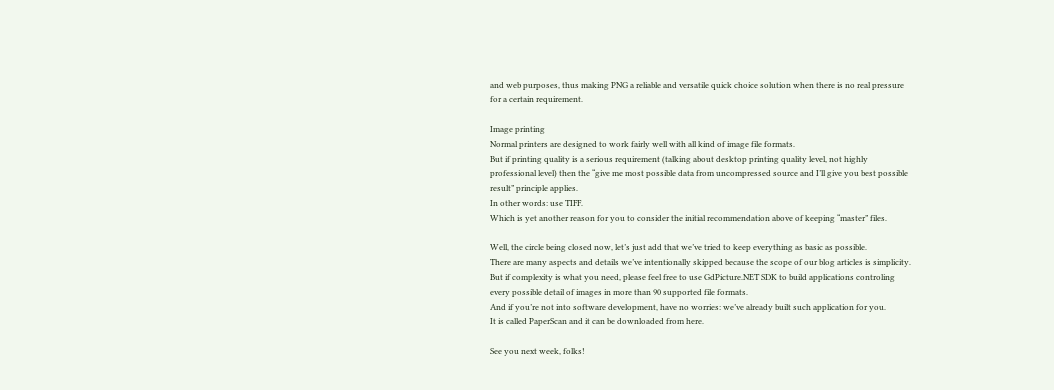and web purposes, thus making PNG a reliable and versatile quick choice solution when there is no real pressure for a certain requirement.

Image printing
Normal printers are designed to work fairly well with all kind of image file formats.
But if printing quality is a serious requirement (talking about desktop printing quality level, not highly professional level) then the “give me most possible data from uncompressed source and I’ll give you best possible result” principle applies.
In other words: use TIFF.
Which is yet another reason for you to consider the initial recommendation above of keeping “master” files.

Well, the circle being closed now, let’s just add that we’ve tried to keep everything as basic as possible.
There are many aspects and details we’ve intentionally skipped because the scope of our blog articles is simplicity.
But if complexity is what you need, please feel free to use GdPicture.NET SDK to build applications controling every possible detail of images in more than 90 supported file formats.
And if you’re not into software development, have no worries: we’ve already built such application for you.
It is called PaperScan and it can be downloaded from here.

See you next week, folks!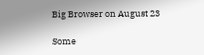Big Browser on August 23

Some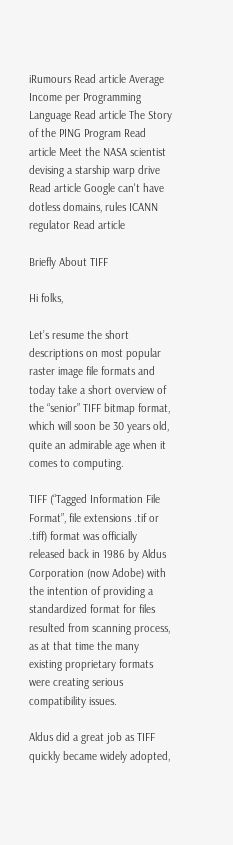iRumours Read article Average Income per Programming Language Read article The Story of the PING Program Read article Meet the NASA scientist devising a starship warp drive Read article Google can't have dotless domains, rules ICANN regulator Read article

Briefly About TIFF

Hi folks,

Let’s resume the short descriptions on most popular raster image file formats and today take a short overview of the “senior” TIFF bitmap format, which will soon be 30 years old, quite an admirable age when it comes to computing.

TIFF (“Tagged Information File Format”, file extensions .tif or .tiff) format was officially released back in 1986 by Aldus Corporation (now Adobe) with the intention of providing a standardized format for files resulted from scanning process, as at that time the many existing proprietary formats were creating serious compatibility issues.

Aldus did a great job as TIFF quickly became widely adopted,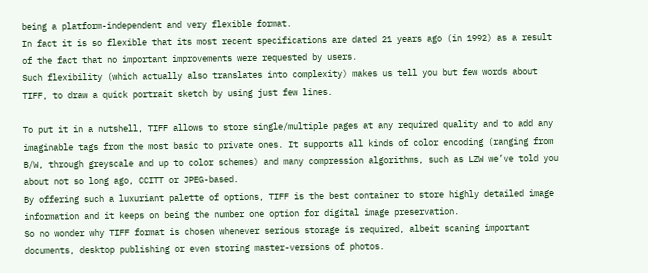being a platform-independent and very flexible format.
In fact it is so flexible that its most recent specifications are dated 21 years ago (in 1992) as a result of the fact that no important improvements were requested by users.
Such flexibility (which actually also translates into complexity) makes us tell you but few words about TIFF, to draw a quick portrait sketch by using just few lines.

To put it in a nutshell, TIFF allows to store single/multiple pages at any required quality and to add any imaginable tags from the most basic to private ones. It supports all kinds of color encoding (ranging from B/W, through greyscale and up to color schemes) and many compression algorithms, such as LZW we’ve told you about not so long ago, CCITT or JPEG-based.
By offering such a luxuriant palette of options, TIFF is the best container to store highly detailed image information and it keeps on being the number one option for digital image preservation.
So no wonder why TIFF format is chosen whenever serious storage is required, albeit scaning important documents, desktop publishing or even storing master-versions of photos.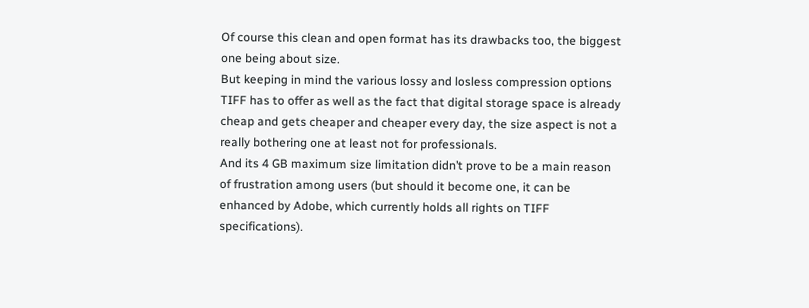Of course this clean and open format has its drawbacks too, the biggest one being about size.
But keeping in mind the various lossy and losless compression options TIFF has to offer as well as the fact that digital storage space is already cheap and gets cheaper and cheaper every day, the size aspect is not a really bothering one at least not for professionals.
And its 4 GB maximum size limitation didn’t prove to be a main reason of frustration among users (but should it become one, it can be enhanced by Adobe, which currently holds all rights on TIFF specifications).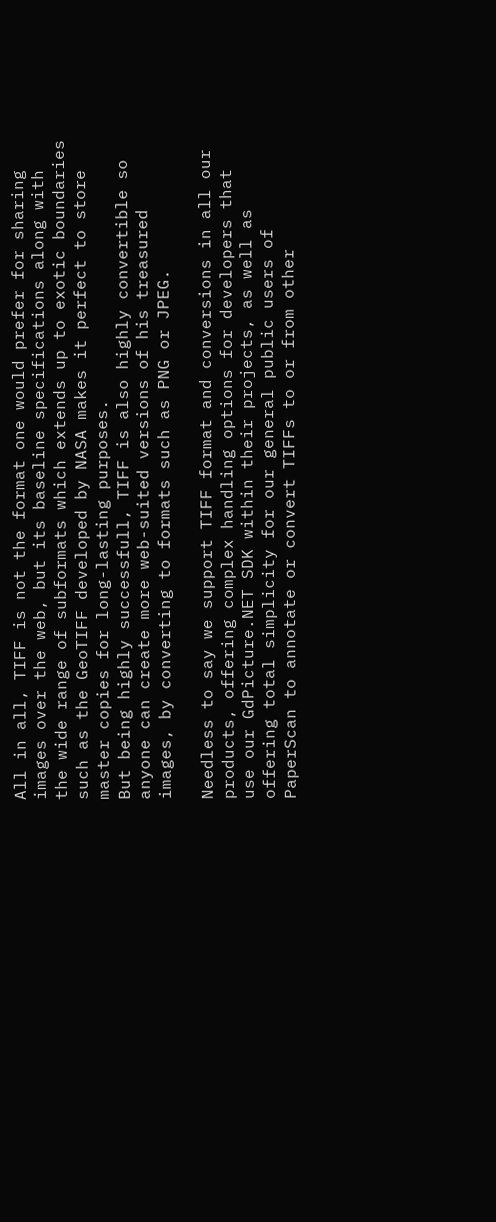All in all, TIFF is not the format one would prefer for sharing images over the web, but its baseline specifications along with the wide range of subformats which extends up to exotic boundaries such as the GeoTIFF developed by NASA makes it perfect to store master copies for long-lasting purposes.
But being highly successfull, TIFF is also highly convertible so anyone can create more web-suited versions of his treasured images, by converting to formats such as PNG or JPEG.

Needless to say we support TIFF format and conversions in all our products, offering complex handling options for developers that use our GdPicture.NET SDK within their projects, as well as offering total simplicity for our general public users of PaperScan to annotate or convert TIFFs to or from other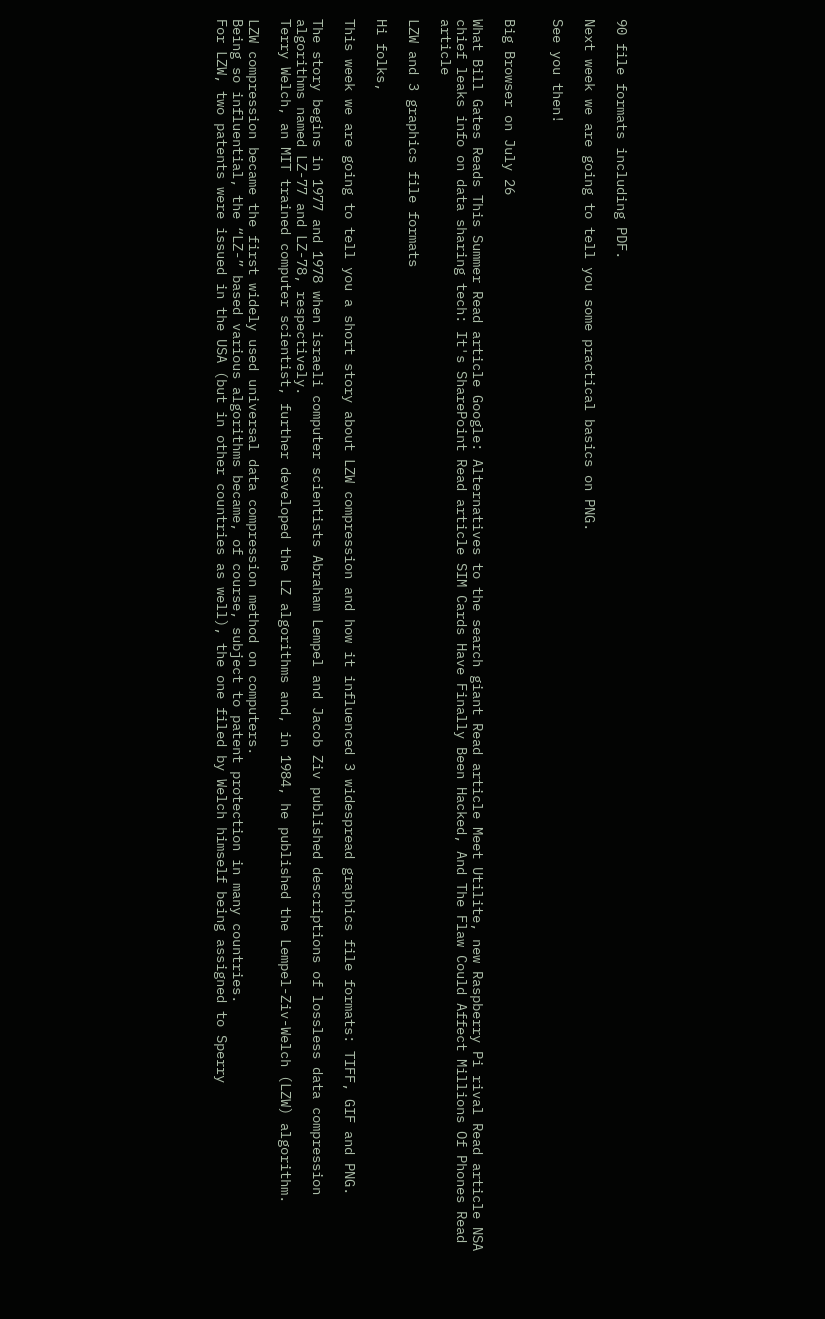90 file formats including PDF.

Next week we are going to tell you some practical basics on PNG.

See you then!


Big Browser on July 26

What Bill Gates Reads This Summer Read article Google: Alternatives to the search giant Read article Meet Utilite, new Raspberry Pi rival Read article NSA chief leaks info on data sharing tech: It's SharePoint Read article SIM Cards Have Finally Been Hacked, And The Flaw Could Affect Millions Of Phones Read article

LZW and 3 graphics file formats

Hi folks,

This week we are going to tell you a short story about LZW compression and how it influenced 3 widespread graphics file formats: TIFF, GIF and PNG.

The story begins in 1977 and 1978 when israeli computer scientists Abraham Lempel and Jacob Ziv published descriptions of lossless data compression algorithms named LZ-77 and LZ-78, respectively.
Terry Welch, an MIT trained computer scientist, further developed the LZ algorithms and, in 1984, he published the Lempel-Ziv-Welch (LZW) algorithm.

LZW compression became the first widely used universal data compression method on computers.
Being so influential, the “LZ-” based various algorithms became, of course, subject to patent protection in many countries.
For LZW, two patents were issued in the USA (but in other countries as well), the one filed by Welch himself being assigned to Sperry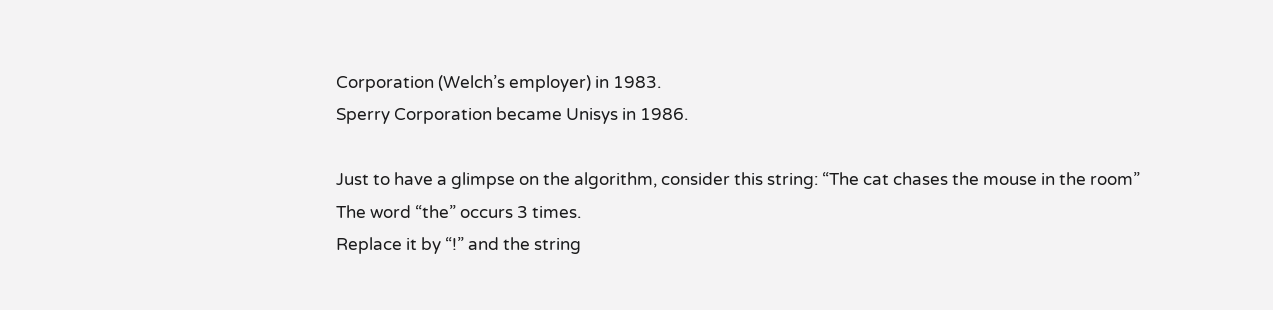Corporation (Welch’s employer) in 1983.
Sperry Corporation became Unisys in 1986.

Just to have a glimpse on the algorithm, consider this string: “The cat chases the mouse in the room”
The word “the” occurs 3 times.
Replace it by “!” and the string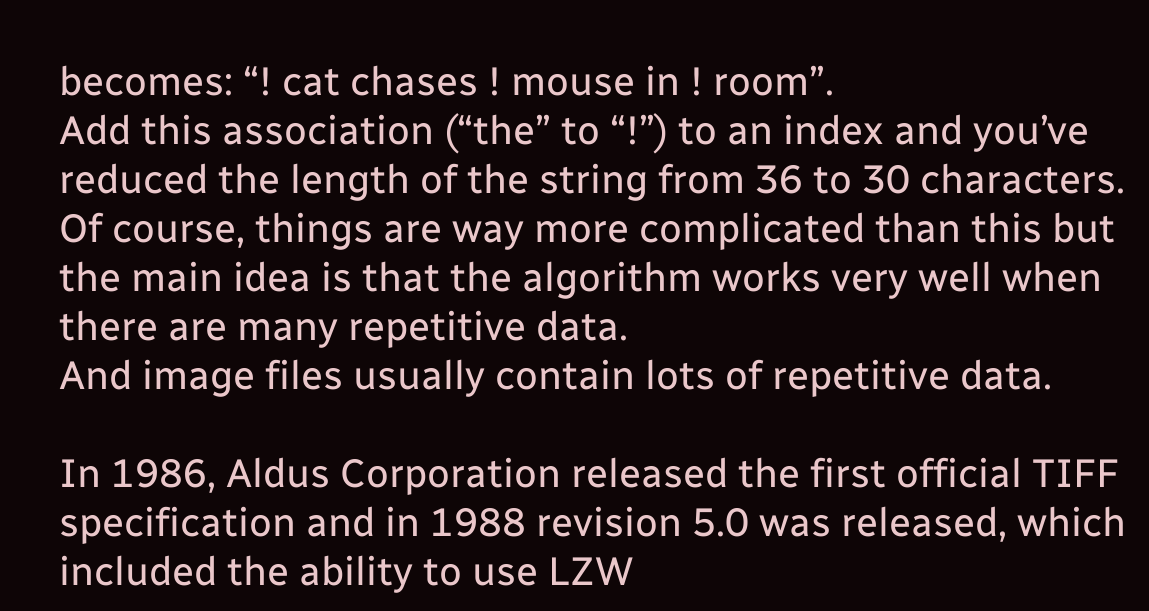becomes: “! cat chases ! mouse in ! room”.
Add this association (“the” to “!”) to an index and you’ve reduced the length of the string from 36 to 30 characters.
Of course, things are way more complicated than this but the main idea is that the algorithm works very well when there are many repetitive data.
And image files usually contain lots of repetitive data.

In 1986, Aldus Corporation released the first official TIFF specification and in 1988 revision 5.0 was released, which included the ability to use LZW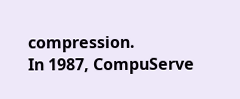compression.
In 1987, CompuServe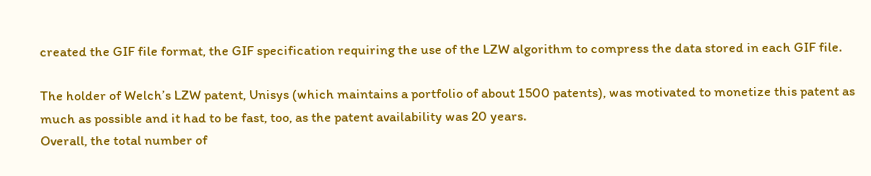created the GIF file format, the GIF specification requiring the use of the LZW algorithm to compress the data stored in each GIF file.

The holder of Welch’s LZW patent, Unisys (which maintains a portfolio of about 1500 patents), was motivated to monetize this patent as much as possible and it had to be fast, too, as the patent availability was 20 years.
Overall, the total number of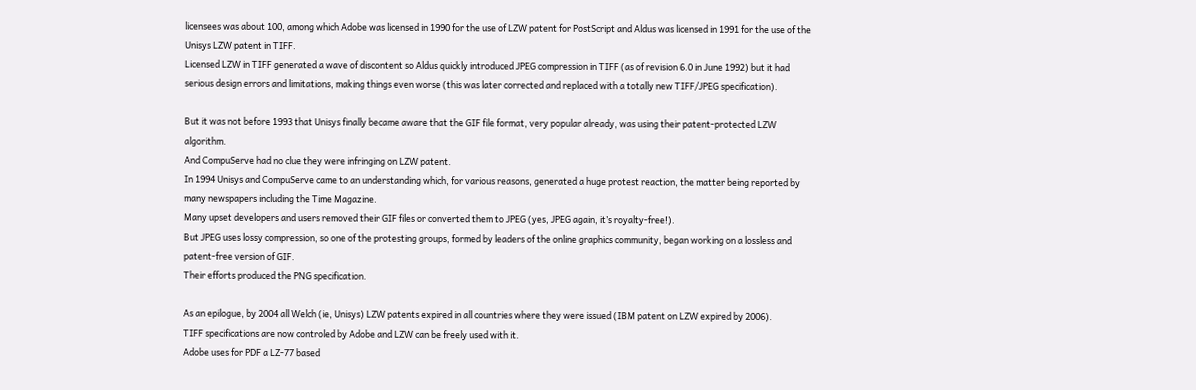licensees was about 100, among which Adobe was licensed in 1990 for the use of LZW patent for PostScript and Aldus was licensed in 1991 for the use of the Unisys LZW patent in TIFF.
Licensed LZW in TIFF generated a wave of discontent so Aldus quickly introduced JPEG compression in TIFF (as of revision 6.0 in June 1992) but it had serious design errors and limitations, making things even worse (this was later corrected and replaced with a totally new TIFF/JPEG specification).

But it was not before 1993 that Unisys finally became aware that the GIF file format, very popular already, was using their patent-protected LZW algorithm.
And CompuServe had no clue they were infringing on LZW patent.
In 1994 Unisys and CompuServe came to an understanding which, for various reasons, generated a huge protest reaction, the matter being reported by many newspapers including the Time Magazine.
Many upset developers and users removed their GIF files or converted them to JPEG (yes, JPEG again, it’s royalty-free!).
But JPEG uses lossy compression, so one of the protesting groups, formed by leaders of the online graphics community, began working on a lossless and patent-free version of GIF.
Their efforts produced the PNG specification.

As an epilogue, by 2004 all Welch (ie, Unisys) LZW patents expired in all countries where they were issued (IBM patent on LZW expired by 2006).
TIFF specifications are now controled by Adobe and LZW can be freely used with it.
Adobe uses for PDF a LZ-77 based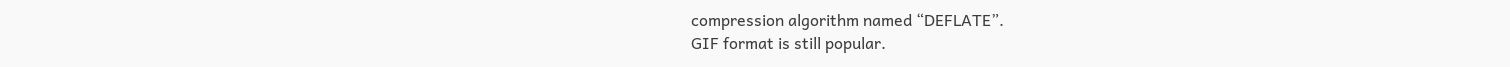compression algorithm named “DEFLATE”.
GIF format is still popular.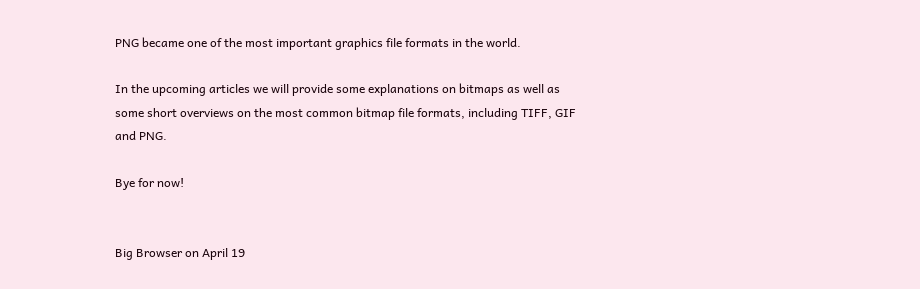PNG became one of the most important graphics file formats in the world.

In the upcoming articles we will provide some explanations on bitmaps as well as some short overviews on the most common bitmap file formats, including TIFF, GIF and PNG.

Bye for now!


Big Browser on April 19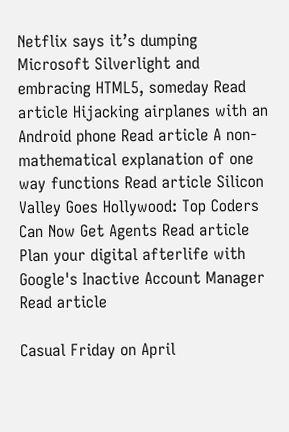Netflix says it’s dumping Microsoft Silverlight and embracing HTML5, someday Read article Hijacking airplanes with an Android phone Read article A non-mathematical explanation of one way functions Read article Silicon Valley Goes Hollywood: Top Coders Can Now Get Agents Read article Plan your digital afterlife with Google's Inactive Account Manager Read article

Casual Friday on April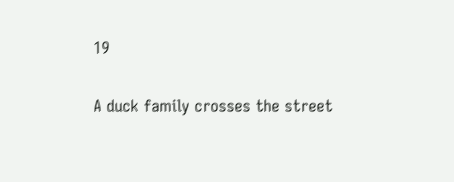19

A duck family crosses the street